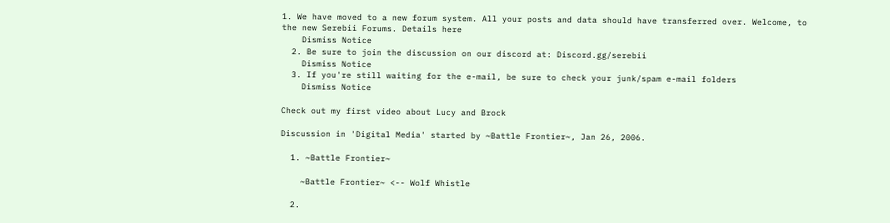1. We have moved to a new forum system. All your posts and data should have transferred over. Welcome, to the new Serebii Forums. Details here
    Dismiss Notice
  2. Be sure to join the discussion on our discord at: Discord.gg/serebii
    Dismiss Notice
  3. If you're still waiting for the e-mail, be sure to check your junk/spam e-mail folders
    Dismiss Notice

Check out my first video about Lucy and Brock

Discussion in 'Digital Media' started by ~Battle Frontier~, Jan 26, 2006.

  1. ~Battle Frontier~

    ~Battle Frontier~ <-- Wolf Whistle

  2.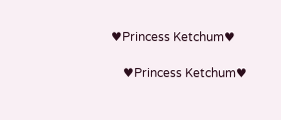♥Princess Ketchum♥

    ♥Princess Ketchum♥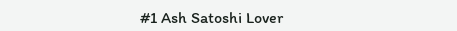#1 Ash Satoshi Lover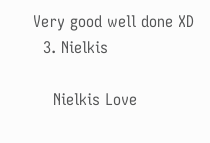Very good well done XD
  3. Nielkis

    Nielkis Love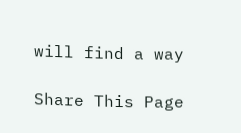will find a way

Share This Page